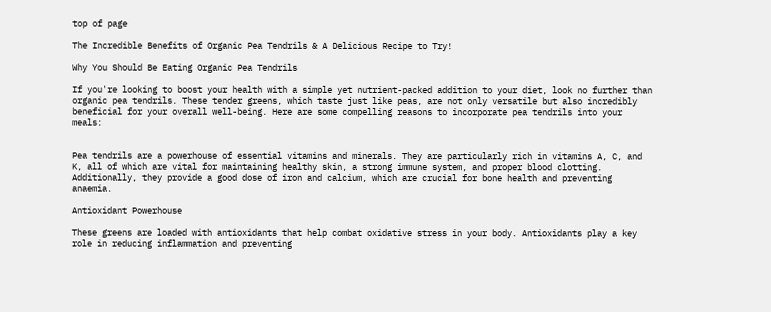top of page

The Incredible Benefits of Organic Pea Tendrils & A Delicious Recipe to Try!

Why You Should Be Eating Organic Pea Tendrils

If you're looking to boost your health with a simple yet nutrient-packed addition to your diet, look no further than organic pea tendrils. These tender greens, which taste just like peas, are not only versatile but also incredibly beneficial for your overall well-being. Here are some compelling reasons to incorporate pea tendrils into your meals:


Pea tendrils are a powerhouse of essential vitamins and minerals. They are particularly rich in vitamins A, C, and K, all of which are vital for maintaining healthy skin, a strong immune system, and proper blood clotting. Additionally, they provide a good dose of iron and calcium, which are crucial for bone health and preventing anaemia.

Antioxidant Powerhouse

These greens are loaded with antioxidants that help combat oxidative stress in your body. Antioxidants play a key role in reducing inflammation and preventing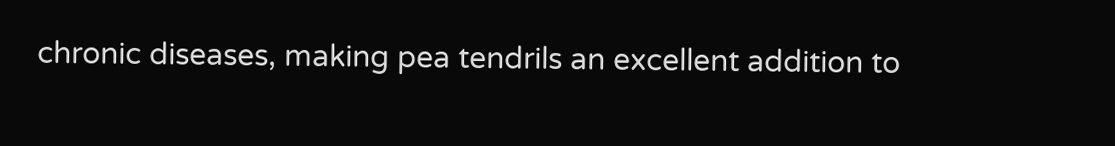chronic diseases, making pea tendrils an excellent addition to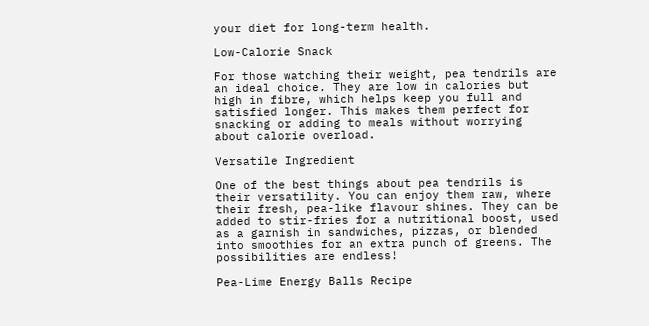your diet for long-term health.

Low-Calorie Snack

For those watching their weight, pea tendrils are an ideal choice. They are low in calories but high in fibre, which helps keep you full and satisfied longer. This makes them perfect for snacking or adding to meals without worrying about calorie overload.

Versatile Ingredient

One of the best things about pea tendrils is their versatility. You can enjoy them raw, where their fresh, pea-like flavour shines. They can be added to stir-fries for a nutritional boost, used as a garnish in sandwiches, pizzas, or blended into smoothies for an extra punch of greens. The possibilities are endless!

Pea-Lime Energy Balls Recipe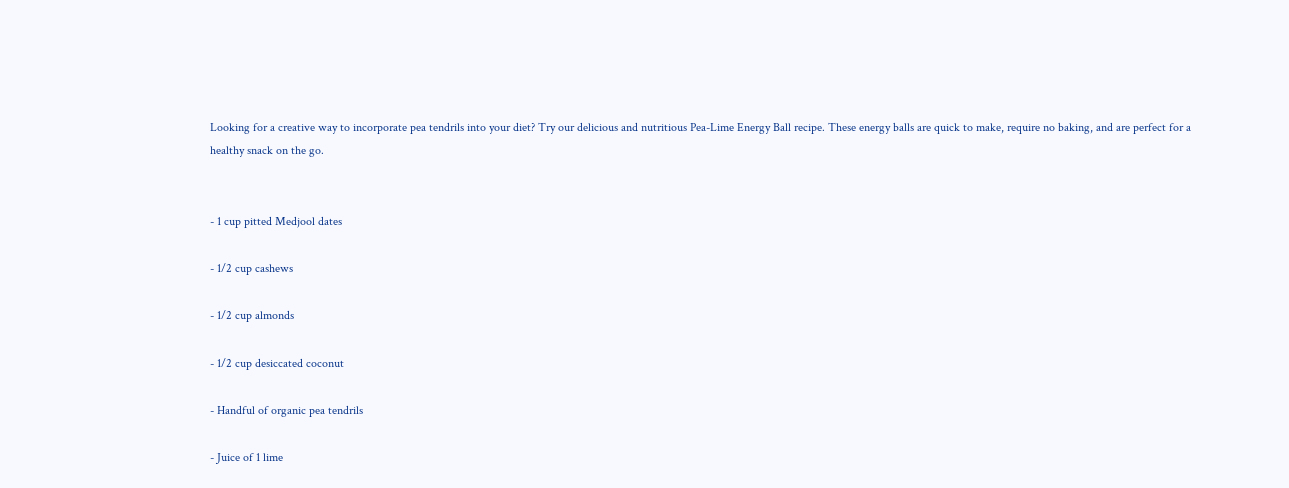Looking for a creative way to incorporate pea tendrils into your diet? Try our delicious and nutritious Pea-Lime Energy Ball recipe. These energy balls are quick to make, require no baking, and are perfect for a healthy snack on the go.


- 1 cup pitted Medjool dates

- 1/2 cup cashews

- 1/2 cup almonds

- 1/2 cup desiccated coconut

- Handful of organic pea tendrils

- Juice of 1 lime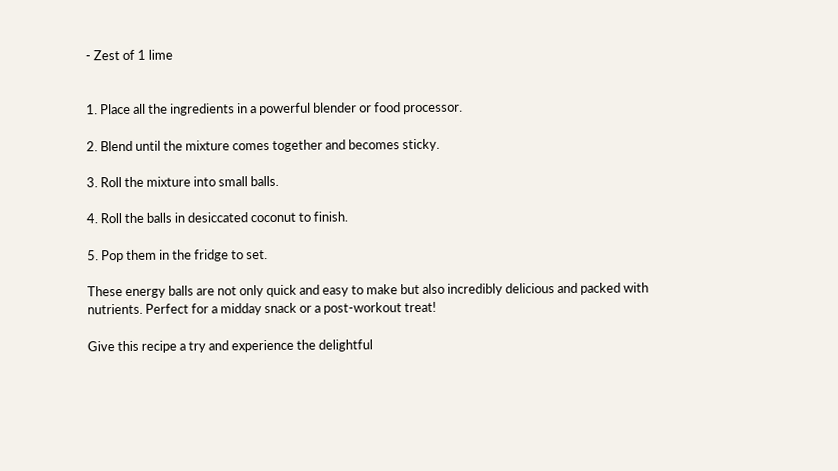- Zest of 1 lime


1. Place all the ingredients in a powerful blender or food processor.

2. Blend until the mixture comes together and becomes sticky.

3. Roll the mixture into small balls.

4. Roll the balls in desiccated coconut to finish.

5. Pop them in the fridge to set.

These energy balls are not only quick and easy to make but also incredibly delicious and packed with nutrients. Perfect for a midday snack or a post-workout treat!

Give this recipe a try and experience the delightful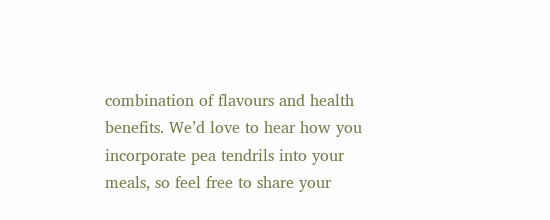combination of flavours and health benefits. We’d love to hear how you incorporate pea tendrils into your meals, so feel free to share your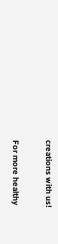creations with us!

For more healthy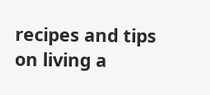recipes and tips on living a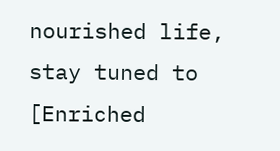nourished life, stay tuned to [Enriched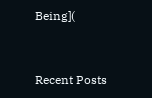Being](


Recent Posts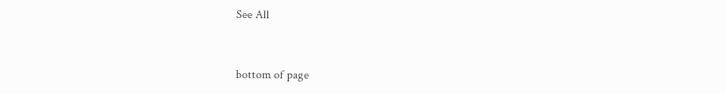See All


bottom of page